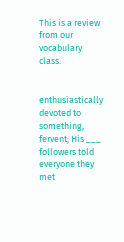This is a review from our vocabulary class.


enthusiastically devoted to something, fervent; His ___ followers told everyone they met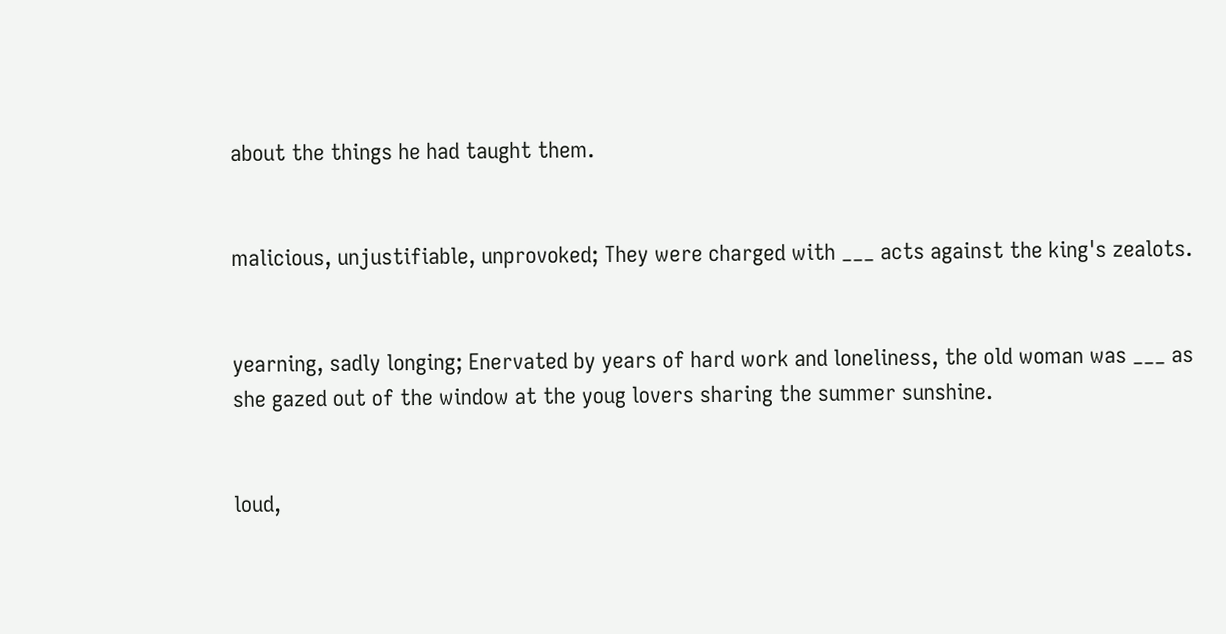about the things he had taught them.


malicious, unjustifiable, unprovoked; They were charged with ___ acts against the king's zealots.


yearning, sadly longing; Enervated by years of hard work and loneliness, the old woman was ___ as she gazed out of the window at the youg lovers sharing the summer sunshine.


loud,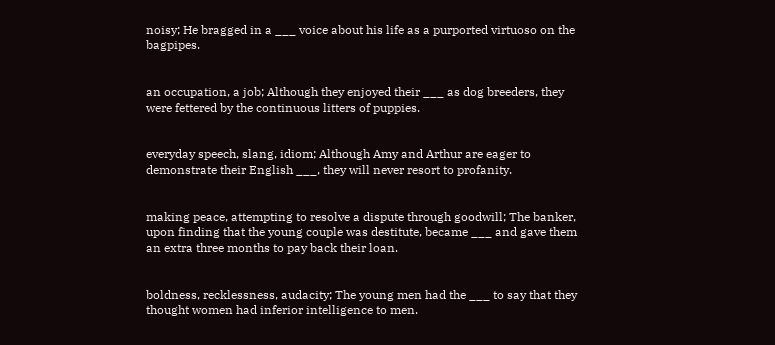noisy; He bragged in a ___ voice about his life as a purported virtuoso on the bagpipes.


an occupation, a job; Although they enjoyed their ___ as dog breeders, they were fettered by the continuous litters of puppies.


everyday speech, slang, idiom; Although Amy and Arthur are eager to demonstrate their English ___, they will never resort to profanity.


making peace, attempting to resolve a dispute through goodwill; The banker, upon finding that the young couple was destitute, became ___ and gave them an extra three months to pay back their loan.


boldness, recklessness, audacity; The young men had the ___ to say that they thought women had inferior intelligence to men.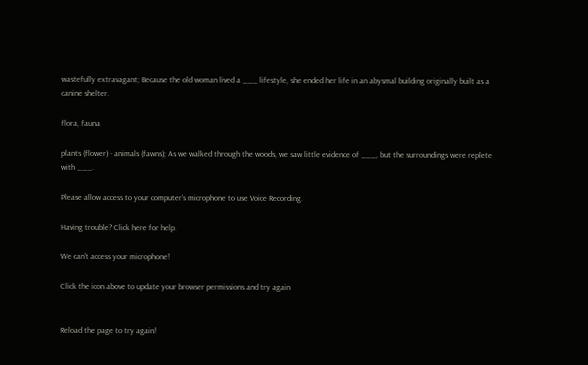wastefully extravagant; Because the old woman lived a ___ lifestyle, she ended her life in an abysmal building originally built as a canine shelter.

flora, fauna

plants (flower) - animals (fawns); As we walked through the woods, we saw little evidence of ___, but the surroundings were replete with ___.

Please allow access to your computer’s microphone to use Voice Recording.

Having trouble? Click here for help.

We can’t access your microphone!

Click the icon above to update your browser permissions and try again


Reload the page to try again!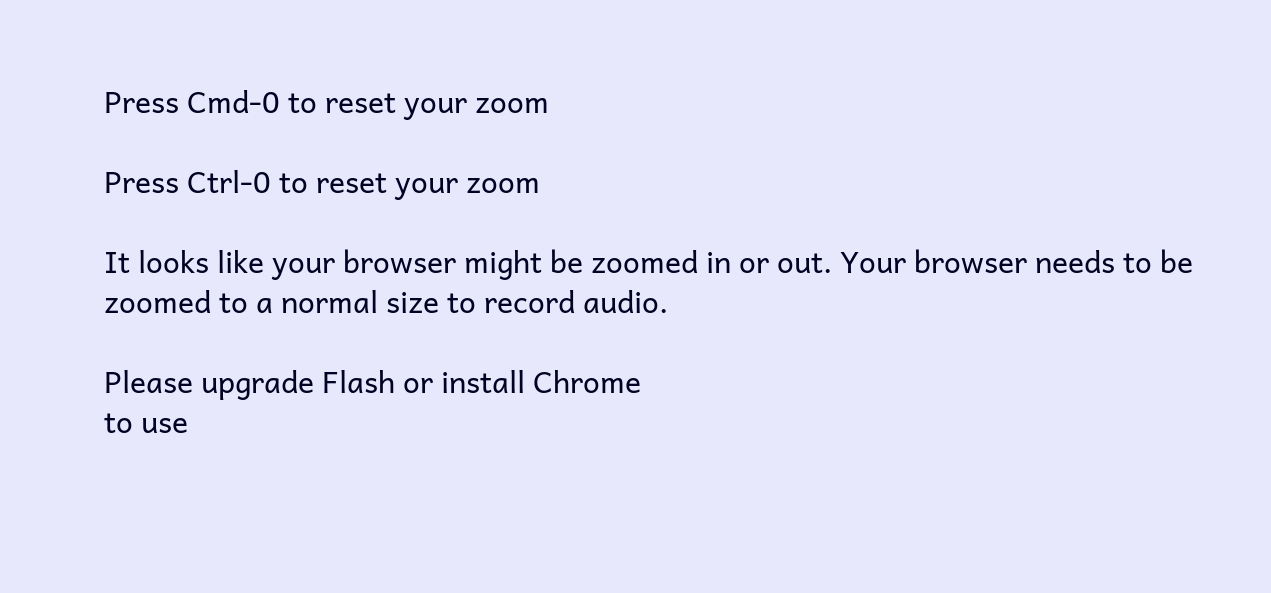Press Cmd-0 to reset your zoom

Press Ctrl-0 to reset your zoom

It looks like your browser might be zoomed in or out. Your browser needs to be zoomed to a normal size to record audio.

Please upgrade Flash or install Chrome
to use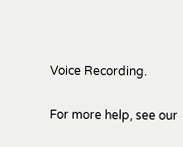Voice Recording.

For more help, see our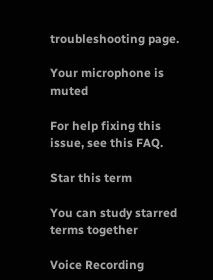troubleshooting page.

Your microphone is muted

For help fixing this issue, see this FAQ.

Star this term

You can study starred terms together

Voice Recording